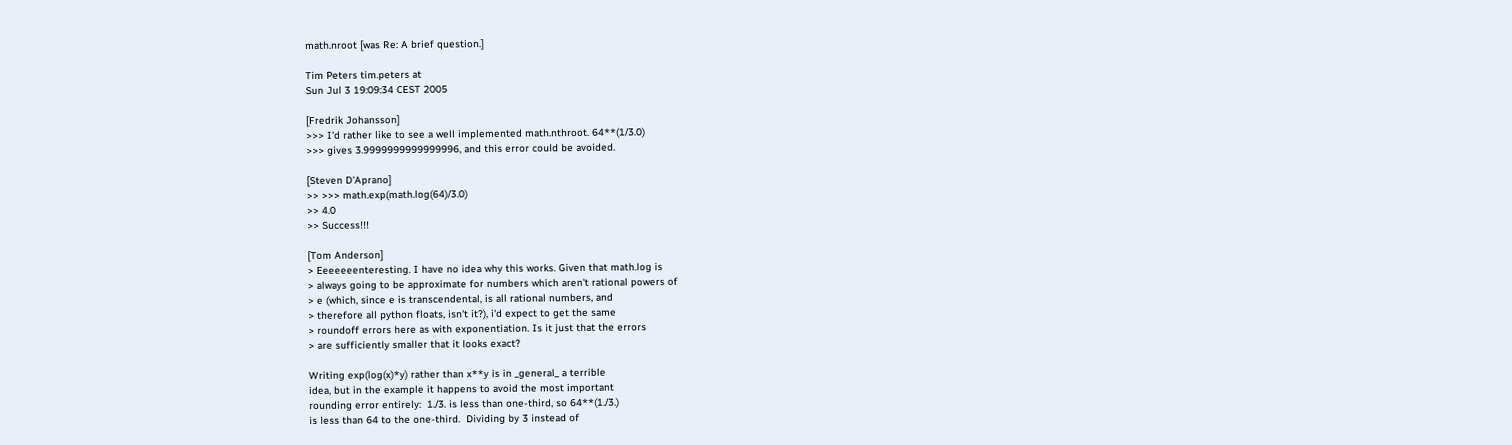math.nroot [was Re: A brief question.]

Tim Peters tim.peters at
Sun Jul 3 19:09:34 CEST 2005

[Fredrik Johansson]
>>> I'd rather like to see a well implemented math.nthroot. 64**(1/3.0)
>>> gives 3.9999999999999996, and this error could be avoided.

[Steven D'Aprano]
>> >>> math.exp(math.log(64)/3.0)
>> 4.0
>> Success!!!

[Tom Anderson]
> Eeeeeeenteresting. I have no idea why this works. Given that math.log is
> always going to be approximate for numbers which aren't rational powers of
> e (which, since e is transcendental, is all rational numbers, and
> therefore all python floats, isn't it?), i'd expect to get the same
> roundoff errors here as with exponentiation. Is it just that the errors
> are sufficiently smaller that it looks exact?

Writing exp(log(x)*y) rather than x**y is in _general_ a terrible
idea, but in the example it happens to avoid the most important
rounding error entirely:  1./3. is less than one-third, so 64**(1./3.)
is less than 64 to the one-third.  Dividing by 3 instead of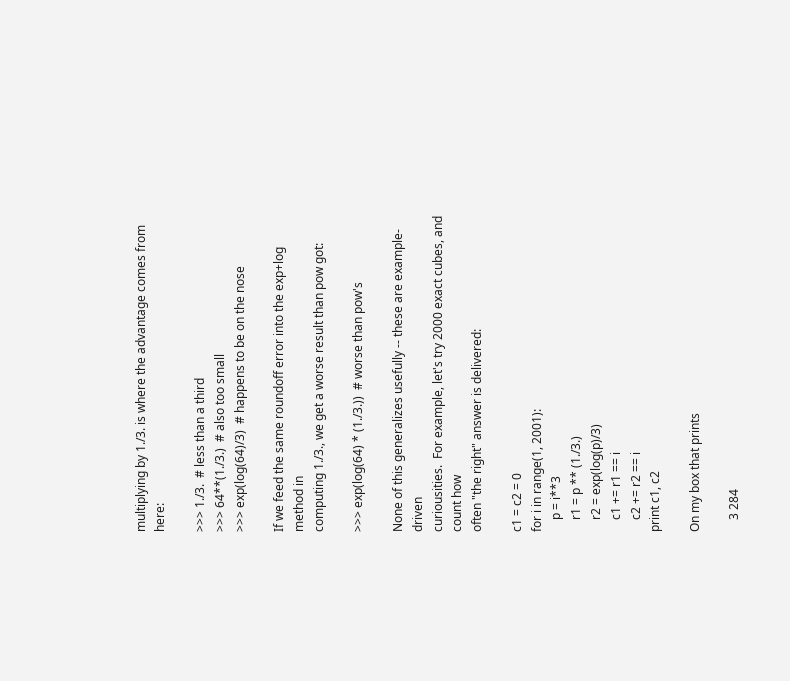multiplying by 1./3. is where the advantage comes from here:

>>> 1./3.  # less than a third
>>> 64**(1./3.)  # also too small
>>> exp(log(64)/3)  # happens to be on the nose

If we feed the same roundoff error into the exp+log method in
computing 1./3., we get a worse result than pow got:

>>> exp(log(64) * (1./3.))  # worse than pow's

None of this generalizes usefully -- these are example-driven
curiousities.  For example, let's try 2000 exact cubes, and count how
often "the right" answer is delivered:

c1 = c2 = 0
for i in range(1, 2001):
    p = i**3
    r1 = p ** (1./3.)
    r2 = exp(log(p)/3)
    c1 += r1 == i
    c2 += r2 == i
print c1, c2

On my box that prints

    3 284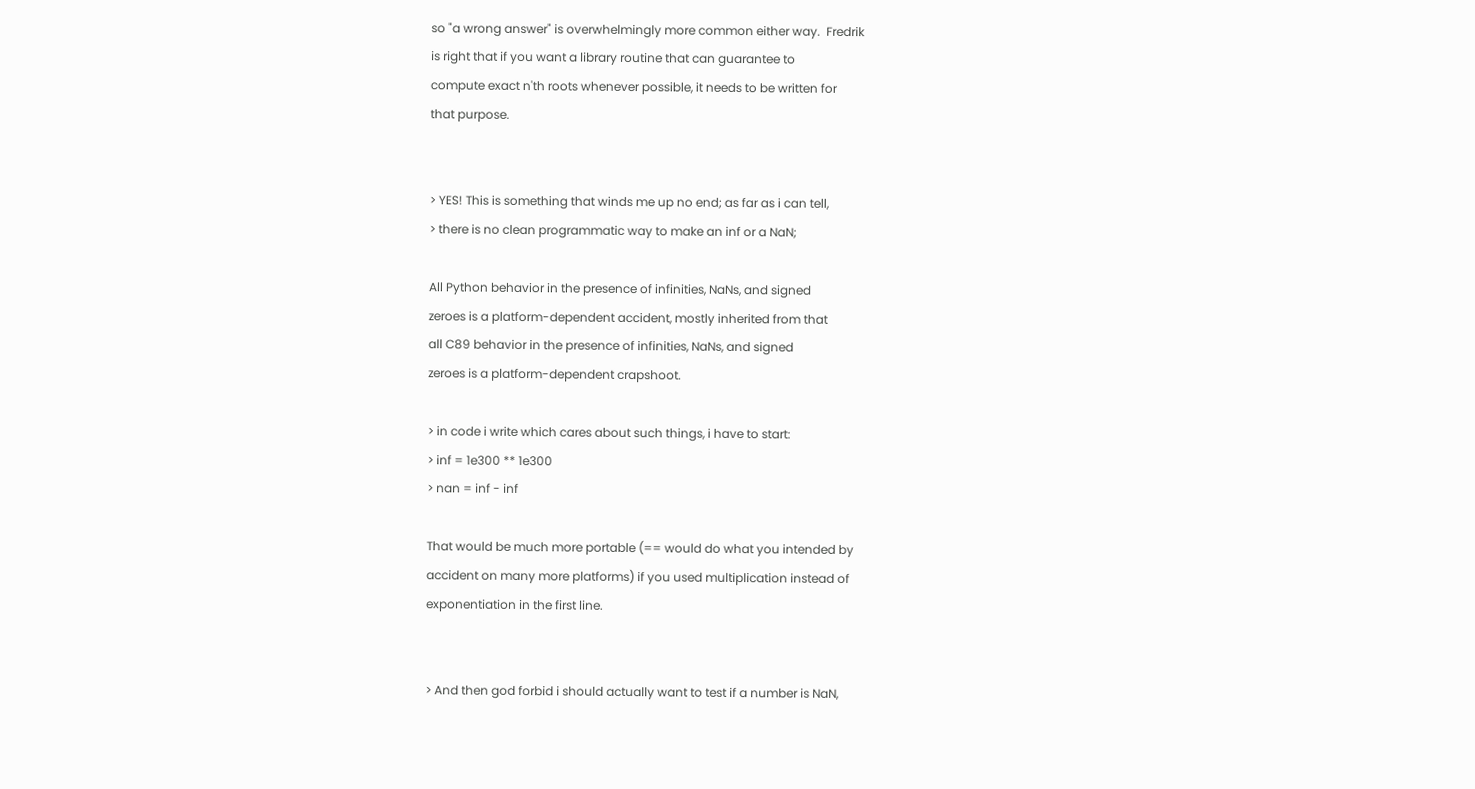so "a wrong answer" is overwhelmingly more common either way.  Fredrik
is right that if you want a library routine that can guarantee to
compute exact n'th roots whenever possible, it needs to be written for
that purpose.


> YES! This is something that winds me up no end; as far as i can tell,
> there is no clean programmatic way to make an inf or a NaN;

All Python behavior in the presence of infinities, NaNs, and signed
zeroes is a platform-dependent accident, mostly inherited from that
all C89 behavior in the presence of infinities, NaNs, and signed
zeroes is a platform-dependent crapshoot.

> in code i write which cares about such things, i have to start:
> inf = 1e300 ** 1e300
> nan = inf - inf

That would be much more portable (== would do what you intended by
accident on many more platforms) if you used multiplication instead of
exponentiation in the first line.


> And then god forbid i should actually want to test if a number is NaN,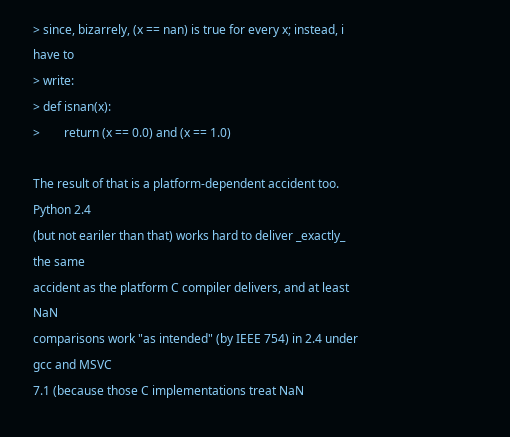> since, bizarrely, (x == nan) is true for every x; instead, i have to
> write:
> def isnan(x):
>        return (x == 0.0) and (x == 1.0)

The result of that is a platform-dependent accident too.  Python 2.4
(but not eariler than that) works hard to deliver _exactly_ the same
accident as the platform C compiler delivers, and at least NaN
comparisons work "as intended" (by IEEE 754) in 2.4 under gcc and MSVC
7.1 (because those C implementations treat NaN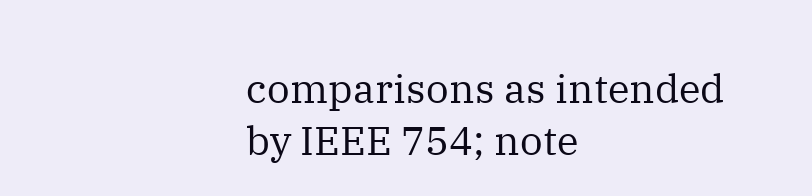comparisons as intended
by IEEE 754; note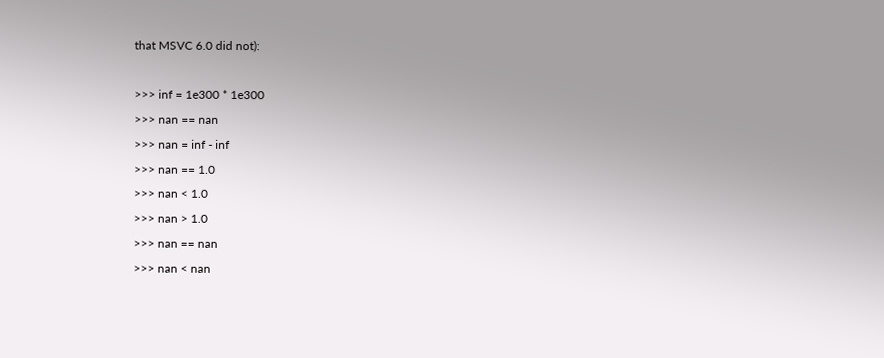that MSVC 6.0 did not):

>>> inf = 1e300 * 1e300
>>> nan == nan
>>> nan = inf - inf
>>> nan == 1.0
>>> nan < 1.0
>>> nan > 1.0
>>> nan == nan
>>> nan < nan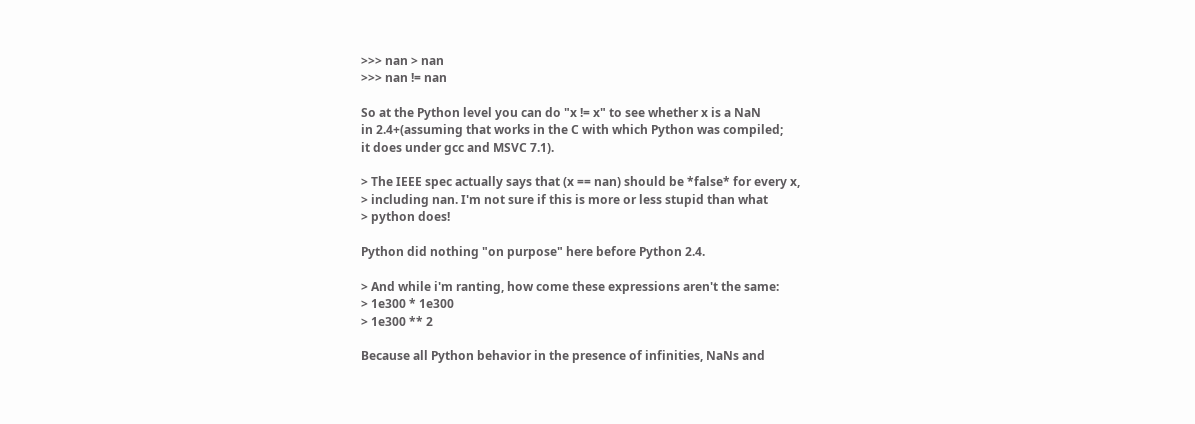>>> nan > nan
>>> nan != nan

So at the Python level you can do "x != x" to see whether x is a NaN
in 2.4+(assuming that works in the C with which Python was compiled;
it does under gcc and MSVC 7.1).

> The IEEE spec actually says that (x == nan) should be *false* for every x,
> including nan. I'm not sure if this is more or less stupid than what
> python does!

Python did nothing "on purpose" here before Python 2.4.

> And while i'm ranting, how come these expressions aren't the same:
> 1e300 * 1e300
> 1e300 ** 2

Because all Python behavior in the presence of infinities, NaNs and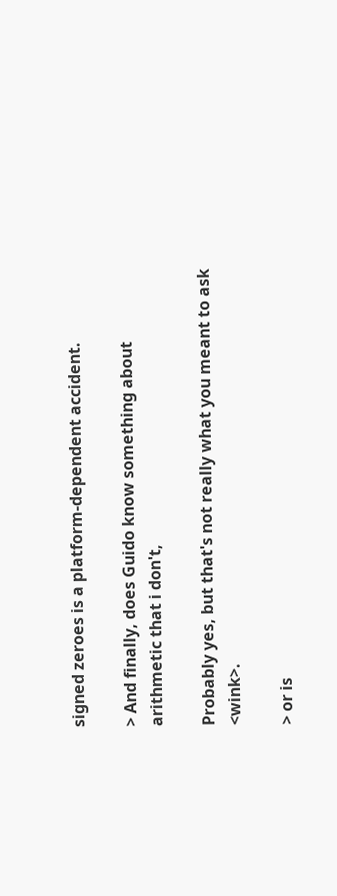signed zeroes is a platform-dependent accident.

> And finally, does Guido know something about arithmetic that i don't,

Probably yes, but that's not really what you meant to ask <wink>.

> or is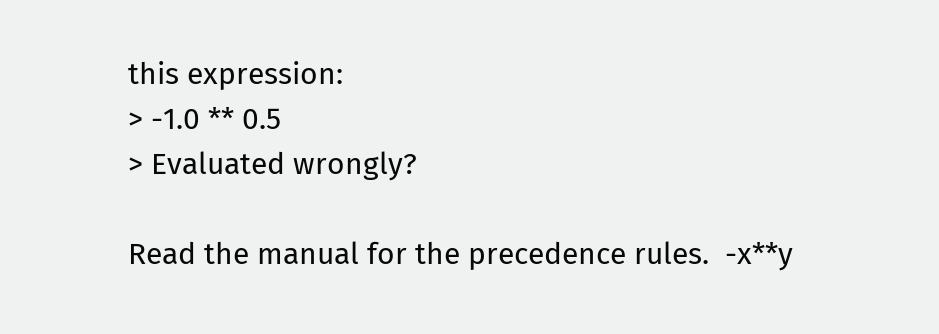this expression:
> -1.0 ** 0.5
> Evaluated wrongly?

Read the manual for the precedence rules.  -x**y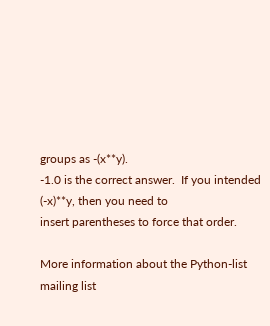groups as -(x**y).
-1.0 is the correct answer.  If you intended (-x)**y, then you need to
insert parentheses to force that order.

More information about the Python-list mailing list